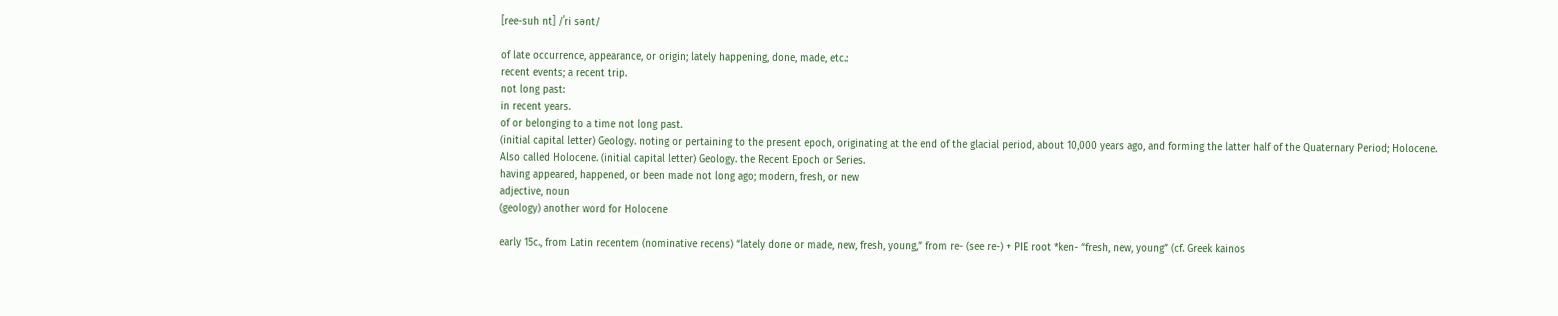[ree-suh nt] /ˈri sənt/

of late occurrence, appearance, or origin; lately happening, done, made, etc.:
recent events; a recent trip.
not long past:
in recent years.
of or belonging to a time not long past.
(initial capital letter) Geology. noting or pertaining to the present epoch, originating at the end of the glacial period, about 10,000 years ago, and forming the latter half of the Quaternary Period; Holocene.
Also called Holocene. (initial capital letter) Geology. the Recent Epoch or Series.
having appeared, happened, or been made not long ago; modern, fresh, or new
adjective, noun
(geology) another word for Holocene

early 15c., from Latin recentem (nominative recens) “lately done or made, new, fresh, young,” from re- (see re-) + PIE root *ken- “fresh, new, young” (cf. Greek kainos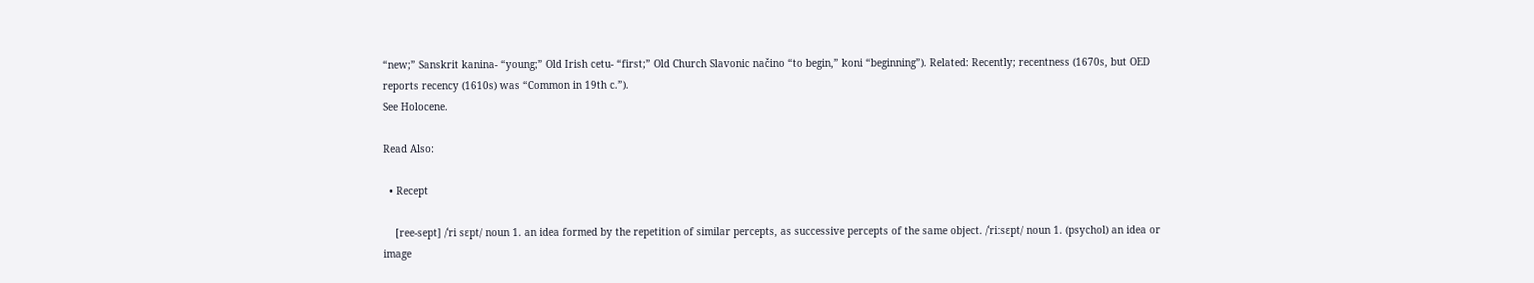“new;” Sanskrit kanina- “young;” Old Irish cetu- “first;” Old Church Slavonic načino “to begin,” koni “beginning”). Related: Recently; recentness (1670s, but OED reports recency (1610s) was “Common in 19th c.”).
See Holocene.

Read Also:

  • Recept

    [ree-sept] /ˈri sɛpt/ noun 1. an idea formed by the repetition of similar percepts, as successive percepts of the same object. /ˈriːsɛpt/ noun 1. (psychol) an idea or image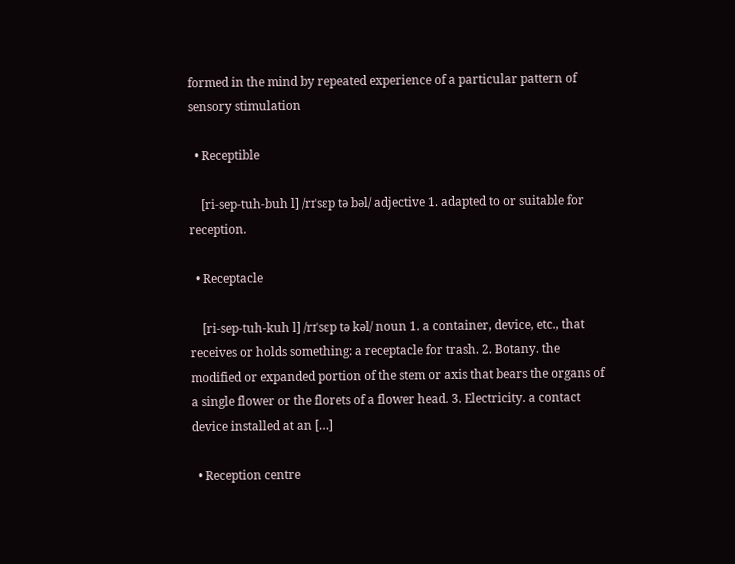formed in the mind by repeated experience of a particular pattern of sensory stimulation

  • Receptible

    [ri-sep-tuh-buh l] /rɪˈsɛp tə bəl/ adjective 1. adapted to or suitable for reception.

  • Receptacle

    [ri-sep-tuh-kuh l] /rɪˈsɛp tə kəl/ noun 1. a container, device, etc., that receives or holds something: a receptacle for trash. 2. Botany. the modified or expanded portion of the stem or axis that bears the organs of a single flower or the florets of a flower head. 3. Electricity. a contact device installed at an […]

  • Reception centre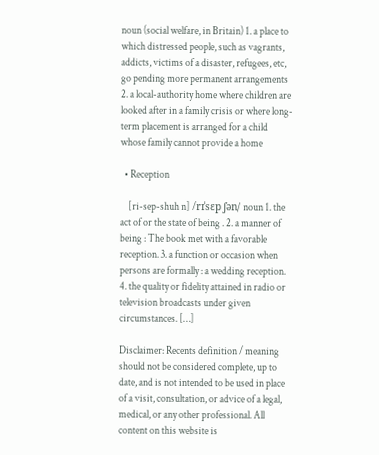noun (social welfare, in Britain) 1. a place to which distressed people, such as vagrants, addicts, victims of a disaster, refugees, etc, go pending more permanent arrangements 2. a local-authority home where children are looked after in a family crisis or where long-term placement is arranged for a child whose family cannot provide a home

  • Reception

    [ri-sep-shuh n] /rɪˈsɛp ʃən/ noun 1. the act of or the state of being . 2. a manner of being : The book met with a favorable reception. 3. a function or occasion when persons are formally : a wedding reception. 4. the quality or fidelity attained in radio or television broadcasts under given circumstances. […]

Disclaimer: Recents definition / meaning should not be considered complete, up to date, and is not intended to be used in place of a visit, consultation, or advice of a legal, medical, or any other professional. All content on this website is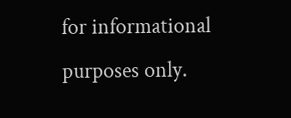for informational purposes only.